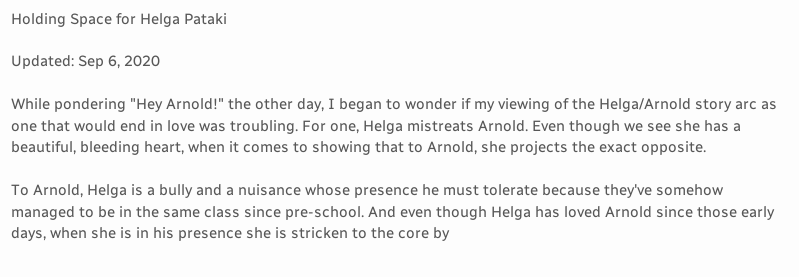Holding Space for Helga Pataki

Updated: Sep 6, 2020

While pondering "Hey Arnold!" the other day, I began to wonder if my viewing of the Helga/Arnold story arc as one that would end in love was troubling. For one, Helga mistreats Arnold. Even though we see she has a beautiful, bleeding heart, when it comes to showing that to Arnold, she projects the exact opposite.

To Arnold, Helga is a bully and a nuisance whose presence he must tolerate because they've somehow managed to be in the same class since pre-school. And even though Helga has loved Arnold since those early days, when she is in his presence she is stricken to the core by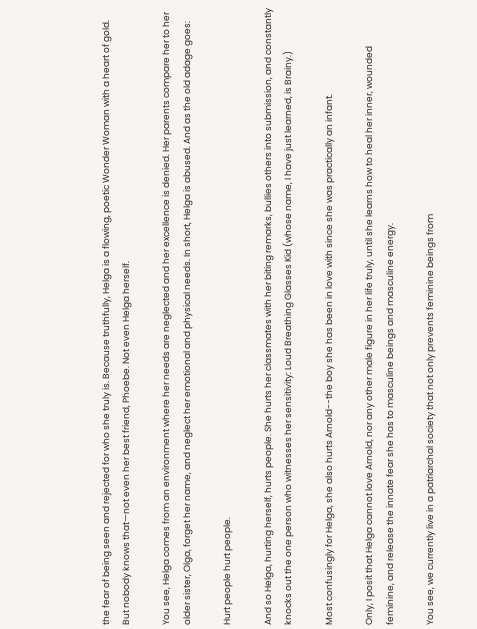the fear of being seen and rejected for who she truly is. Because truthfully, Helga is a flowing, poetic Wonder Woman with a heart of gold. But nobody knows that—not even her best friend, Phoebe. Not even Helga herself.

You see, Helga comes from an environment where her needs are neglected and her excellence is denied. Her parents compare her to her older sister, Olga, forget her name, and neglect her emotional and physical needs. In short, Helga is abused. And as the old adage goes:

Hurt people hurt people.

And so Helga, hurting herself, hurts people. She hurts her classmates with her biting remarks, bullies others into submission, and constantly knocks out the one person who witnesses her sensitivity: Loud Breathing Glasses Kid (whose name, I have just learned, is Brainy.)

Most confusingly for Helga, she also hurts Arnold--the boy she has been in love with since she was practically an infant.

Only, I posit that Helga cannot love Arnold, nor any other male figure in her life truly, until she learns how to heal her inner, wounded feminine, and release the innate fear she has to masculine beings and masculine energy.

You see, we currently live in a patriarchal society that not only prevents feminine beings from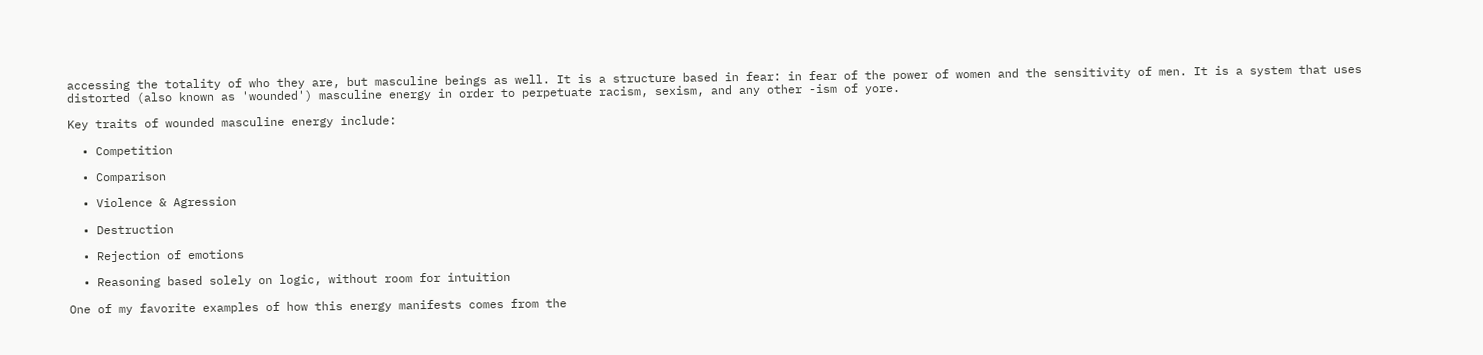accessing the totality of who they are, but masculine beings as well. It is a structure based in fear: in fear of the power of women and the sensitivity of men. It is a system that uses distorted (also known as 'wounded') masculine energy in order to perpetuate racism, sexism, and any other -ism of yore.

Key traits of wounded masculine energy include:

  • Competition

  • Comparison

  • Violence & Agression

  • Destruction

  • Rejection of emotions

  • Reasoning based solely on logic, without room for intuition

One of my favorite examples of how this energy manifests comes from the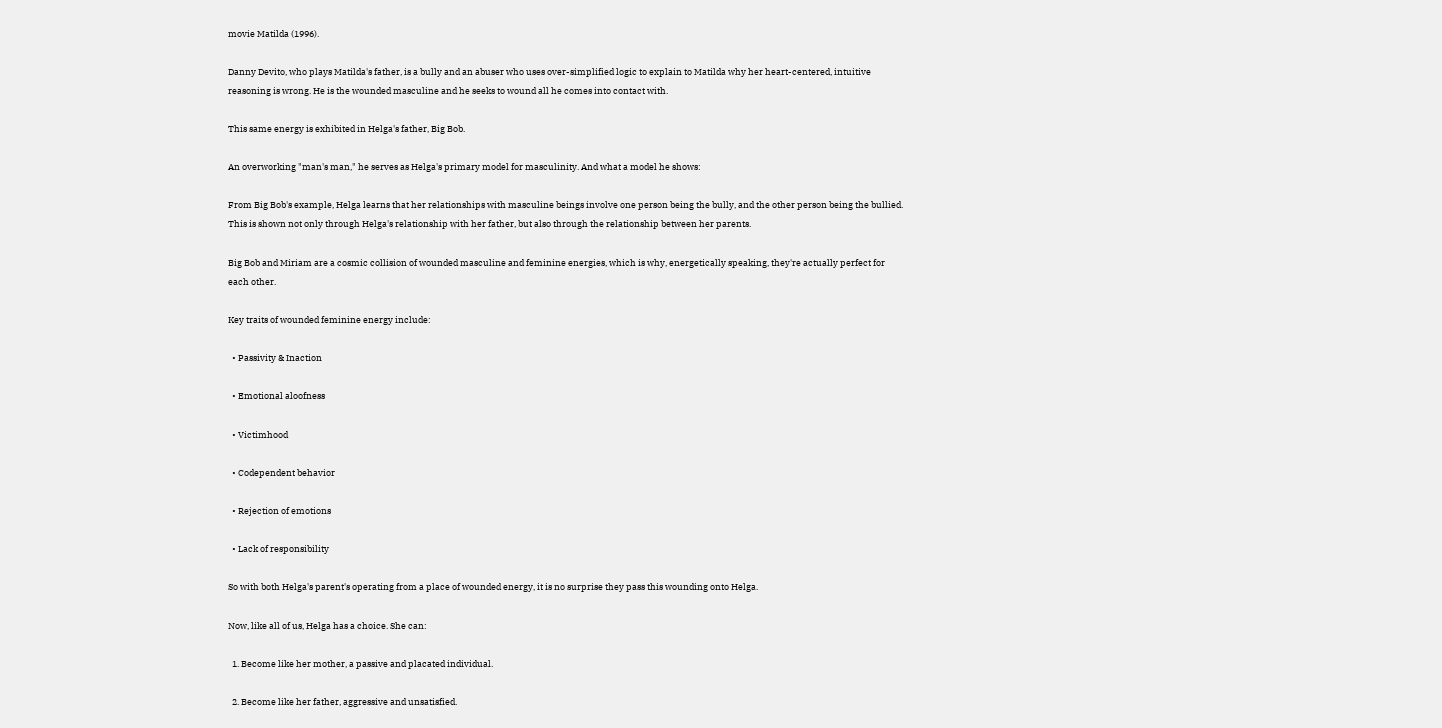movie Matilda (1996).

Danny Devito, who plays Matilda's father, is a bully and an abuser who uses over-simplified logic to explain to Matilda why her heart-centered, intuitive reasoning is wrong. He is the wounded masculine and he seeks to wound all he comes into contact with.

This same energy is exhibited in Helga's father, Big Bob.

An overworking "man's man," he serves as Helga's primary model for masculinity. And what a model he shows:

From Big Bob's example, Helga learns that her relationships with masculine beings involve one person being the bully, and the other person being the bullied. This is shown not only through Helga's relationship with her father, but also through the relationship between her parents.

Big Bob and Miriam are a cosmic collision of wounded masculine and feminine energies, which is why, energetically speaking, they're actually perfect for each other.

Key traits of wounded feminine energy include:

  • Passivity & Inaction

  • Emotional aloofness

  • Victimhood

  • Codependent behavior

  • Rejection of emotions

  • Lack of responsibility

So with both Helga's parent's operating from a place of wounded energy, it is no surprise they pass this wounding onto Helga.

Now, like all of us, Helga has a choice. She can:

  1. Become like her mother, a passive and placated individual.

  2. Become like her father, aggressive and unsatisfied.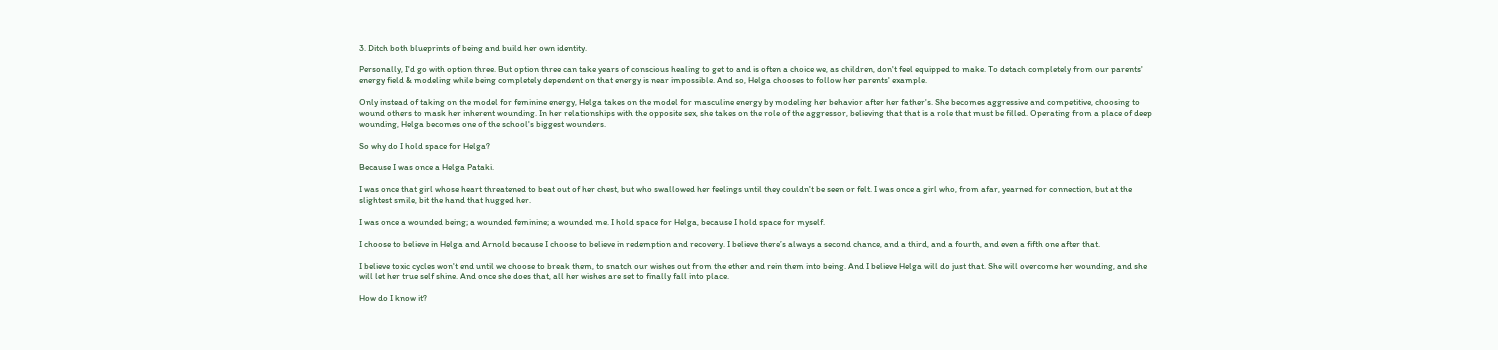3. Ditch both blueprints of being and build her own identity.

Personally, I'd go with option three. But option three can take years of conscious healing to get to and is often a choice we, as children, don't feel equipped to make. To detach completely from our parents' energy field & modeling while being completely dependent on that energy is near impossible. And so, Helga chooses to follow her parents' example.

Only instead of taking on the model for feminine energy, Helga takes on the model for masculine energy by modeling her behavior after her father's. She becomes aggressive and competitive, choosing to wound others to mask her inherent wounding. In her relationships with the opposite sex, she takes on the role of the aggressor, believing that that is a role that must be filled. Operating from a place of deep wounding, Helga becomes one of the school's biggest wounders.

So why do I hold space for Helga?

Because I was once a Helga Pataki.

I was once that girl whose heart threatened to beat out of her chest, but who swallowed her feelings until they couldn't be seen or felt. I was once a girl who, from afar, yearned for connection, but at the slightest smile, bit the hand that hugged her.

I was once a wounded being; a wounded feminine; a wounded me. I hold space for Helga, because I hold space for myself.

I choose to believe in Helga and Arnold because I choose to believe in redemption and recovery. I believe there’s always a second chance, and a third, and a fourth, and even a fifth one after that.

I believe toxic cycles won't end until we choose to break them, to snatch our wishes out from the ether and rein them into being. And I believe Helga will do just that. She will overcome her wounding, and she will let her true self shine. And once she does that, all her wishes are set to finally fall into place.

How do I know it?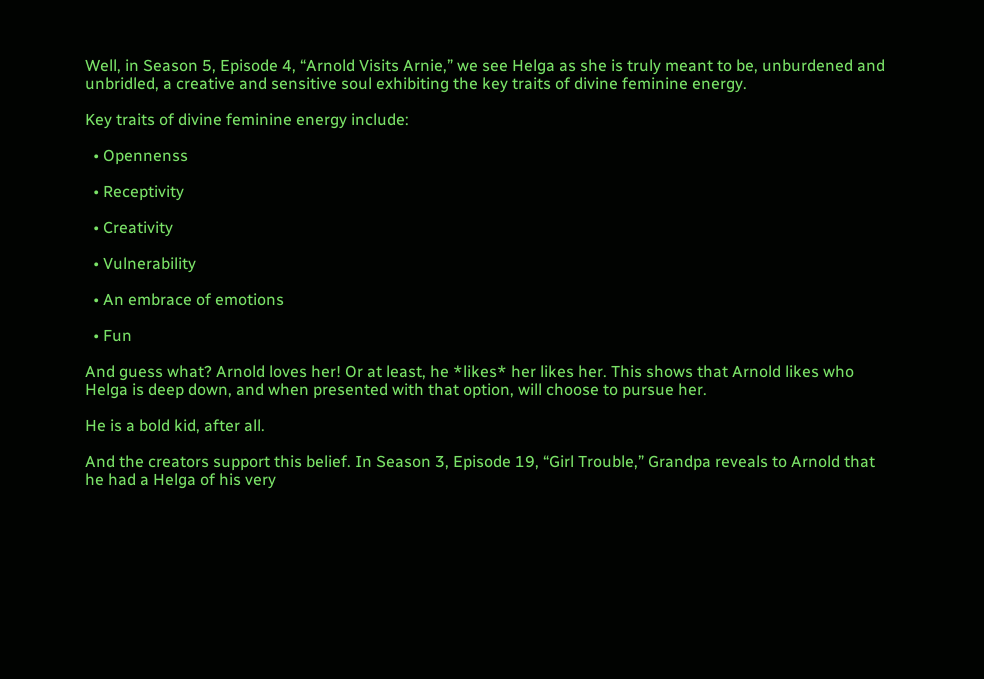Well, in Season 5, Episode 4, “Arnold Visits Arnie,” we see Helga as she is truly meant to be, unburdened and unbridled, a creative and sensitive soul exhibiting the key traits of divine feminine energy.

Key traits of divine feminine energy include:

  • Opennenss

  • Receptivity

  • Creativity

  • Vulnerability

  • An embrace of emotions

  • Fun

And guess what? Arnold loves her! Or at least, he *likes* her likes her. This shows that Arnold likes who Helga is deep down, and when presented with that option, will choose to pursue her.

He is a bold kid, after all.

And the creators support this belief. In Season 3, Episode 19, “Girl Trouble,” Grandpa reveals to Arnold that he had a Helga of his very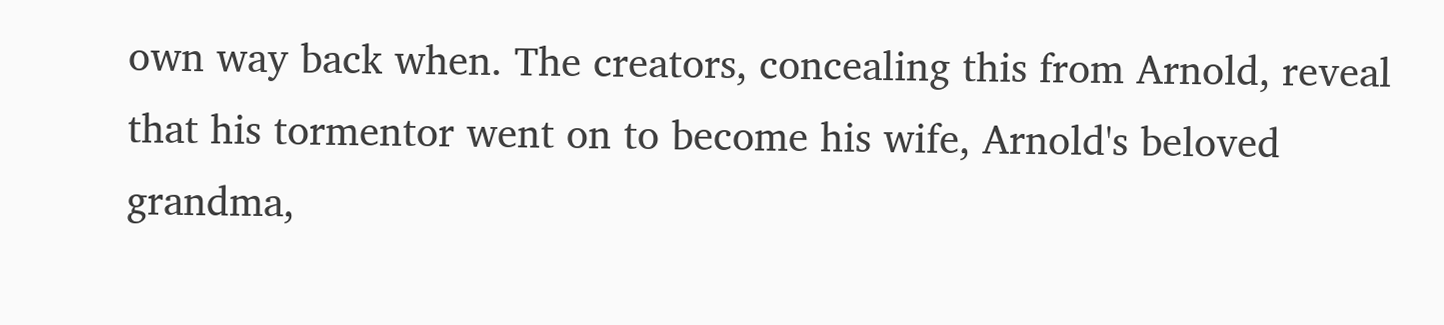own way back when. The creators, concealing this from Arnold, reveal that his tormentor went on to become his wife, Arnold's beloved grandma,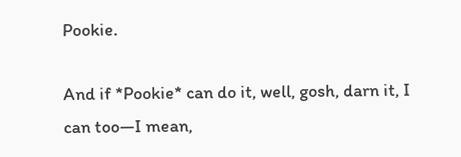Pookie.

And if *Pookie* can do it, well, gosh, darn it, I can too—I mean,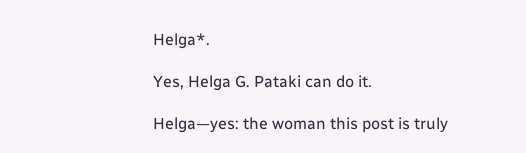Helga*.

Yes, Helga G. Pataki can do it.

Helga—yes: the woman this post is truly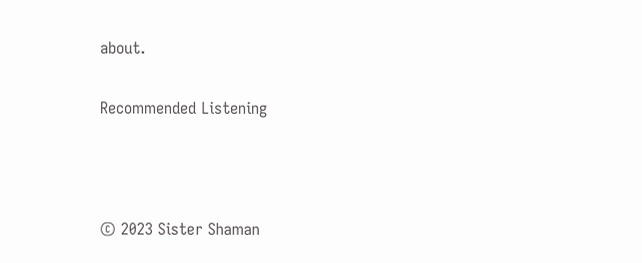about.

Recommended Listening



© 2023 Sister Shaman